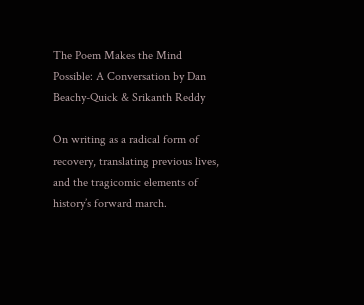The Poem Makes the Mind Possible: A Conversation by Dan Beachy-Quick & Srikanth Reddy

On writing as a radical form of recovery, translating previous lives, and the tragicomic elements of history’s forward march.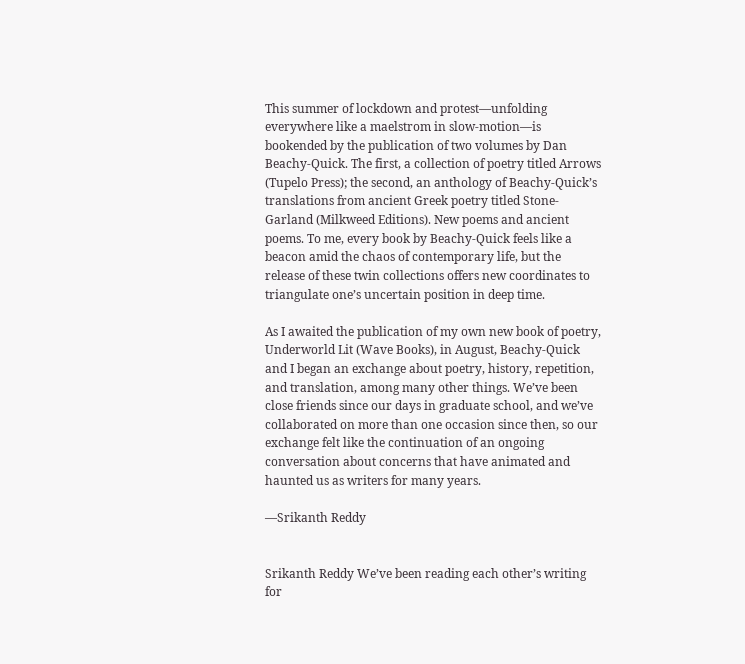This summer of lockdown and protest—unfolding everywhere like a maelstrom in slow-motion—is bookended by the publication of two volumes by Dan Beachy-Quick. The first, a collection of poetry titled Arrows (Tupelo Press); the second, an anthology of Beachy-Quick’s translations from ancient Greek poetry titled Stone-Garland (Milkweed Editions). New poems and ancient poems. To me, every book by Beachy-Quick feels like a beacon amid the chaos of contemporary life, but the release of these twin collections offers new coordinates to triangulate one’s uncertain position in deep time.

As I awaited the publication of my own new book of poetry, Underworld Lit (Wave Books), in August, Beachy-Quick and I began an exchange about poetry, history, repetition, and translation, among many other things. We’ve been close friends since our days in graduate school, and we’ve collaborated on more than one occasion since then, so our exchange felt like the continuation of an ongoing conversation about concerns that have animated and haunted us as writers for many years.

—Srikanth Reddy


Srikanth Reddy We’ve been reading each other’s writing for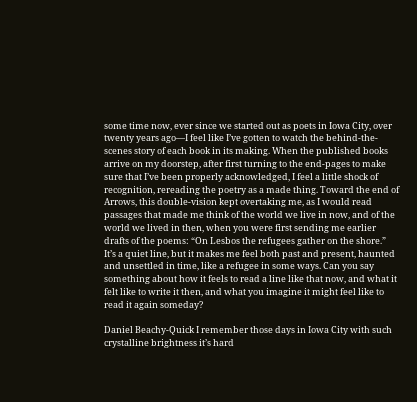some time now, ever since we started out as poets in Iowa City, over twenty years ago—I feel like I’ve gotten to watch the behind-the-scenes story of each book in its making. When the published books arrive on my doorstep, after first turning to the end-pages to make sure that I’ve been properly acknowledged, I feel a little shock of recognition, rereading the poetry as a made thing. Toward the end of Arrows, this double-vision kept overtaking me, as I would read passages that made me think of the world we live in now, and of the world we lived in then, when you were first sending me earlier drafts of the poems: “On Lesbos the refugees gather on the shore.” It’s a quiet line, but it makes me feel both past and present, haunted and unsettled in time, like a refugee in some ways. Can you say something about how it feels to read a line like that now, and what it felt like to write it then, and what you imagine it might feel like to read it again someday?

Daniel Beachy-Quick I remember those days in Iowa City with such crystalline brightness it’s hard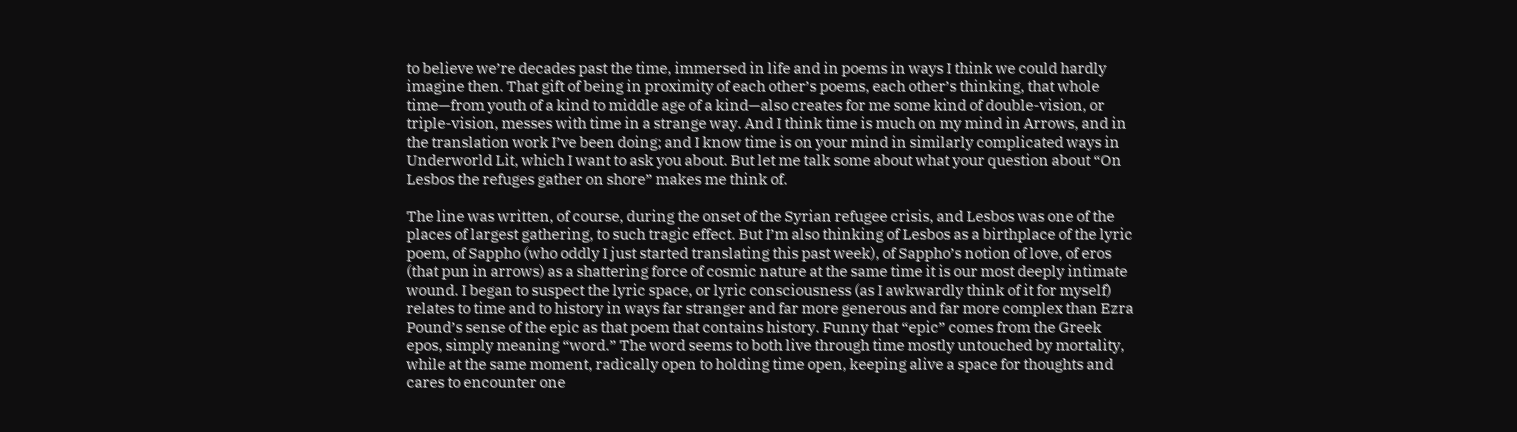to believe we’re decades past the time, immersed in life and in poems in ways I think we could hardly imagine then. That gift of being in proximity of each other’s poems, each other’s thinking, that whole time—from youth of a kind to middle age of a kind—also creates for me some kind of double-vision, or triple-vision, messes with time in a strange way. And I think time is much on my mind in Arrows, and in the translation work I’ve been doing; and I know time is on your mind in similarly complicated ways in Underworld Lit, which I want to ask you about. But let me talk some about what your question about “On Lesbos the refuges gather on shore” makes me think of.

The line was written, of course, during the onset of the Syrian refugee crisis, and Lesbos was one of the places of largest gathering, to such tragic effect. But I’m also thinking of Lesbos as a birthplace of the lyric poem, of Sappho (who oddly I just started translating this past week), of Sappho’s notion of love, of eros (that pun in arrows) as a shattering force of cosmic nature at the same time it is our most deeply intimate wound. I began to suspect the lyric space, or lyric consciousness (as I awkwardly think of it for myself) relates to time and to history in ways far stranger and far more generous and far more complex than Ezra Pound’s sense of the epic as that poem that contains history. Funny that “epic” comes from the Greek epos, simply meaning “word.” The word seems to both live through time mostly untouched by mortality, while at the same moment, radically open to holding time open, keeping alive a space for thoughts and cares to encounter one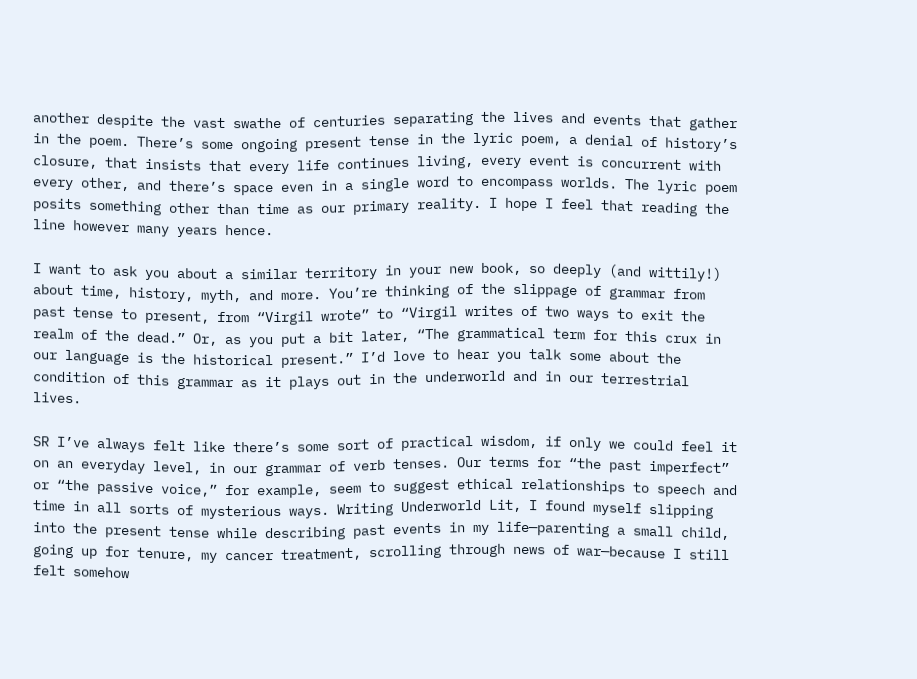another despite the vast swathe of centuries separating the lives and events that gather in the poem. There’s some ongoing present tense in the lyric poem, a denial of history’s closure, that insists that every life continues living, every event is concurrent with every other, and there’s space even in a single word to encompass worlds. The lyric poem posits something other than time as our primary reality. I hope I feel that reading the line however many years hence.

I want to ask you about a similar territory in your new book, so deeply (and wittily!) about time, history, myth, and more. You’re thinking of the slippage of grammar from past tense to present, from “Virgil wrote” to “Virgil writes of two ways to exit the realm of the dead.” Or, as you put a bit later, “The grammatical term for this crux in our language is the historical present.” I’d love to hear you talk some about the condition of this grammar as it plays out in the underworld and in our terrestrial lives.

SR I’ve always felt like there’s some sort of practical wisdom, if only we could feel it on an everyday level, in our grammar of verb tenses. Our terms for “the past imperfect” or “the passive voice,” for example, seem to suggest ethical relationships to speech and time in all sorts of mysterious ways. Writing Underworld Lit, I found myself slipping into the present tense while describing past events in my life—parenting a small child, going up for tenure, my cancer treatment, scrolling through news of war—because I still felt somehow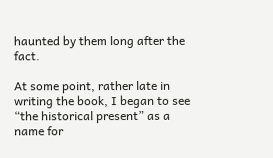haunted by them long after the fact.

At some point, rather late in writing the book, I began to see “the historical present” as a name for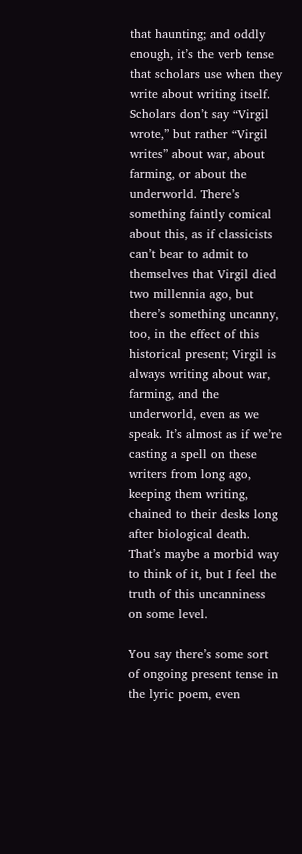that haunting; and oddly enough, it’s the verb tense that scholars use when they write about writing itself. Scholars don’t say “Virgil wrote,” but rather “Virgil writes” about war, about farming, or about the underworld. There’s something faintly comical about this, as if classicists can’t bear to admit to themselves that Virgil died two millennia ago, but there’s something uncanny, too, in the effect of this historical present; Virgil is always writing about war, farming, and the underworld, even as we speak. It’s almost as if we’re casting a spell on these writers from long ago, keeping them writing, chained to their desks long after biological death. That’s maybe a morbid way to think of it, but I feel the truth of this uncanniness on some level.

You say there’s some sort of ongoing present tense in the lyric poem, even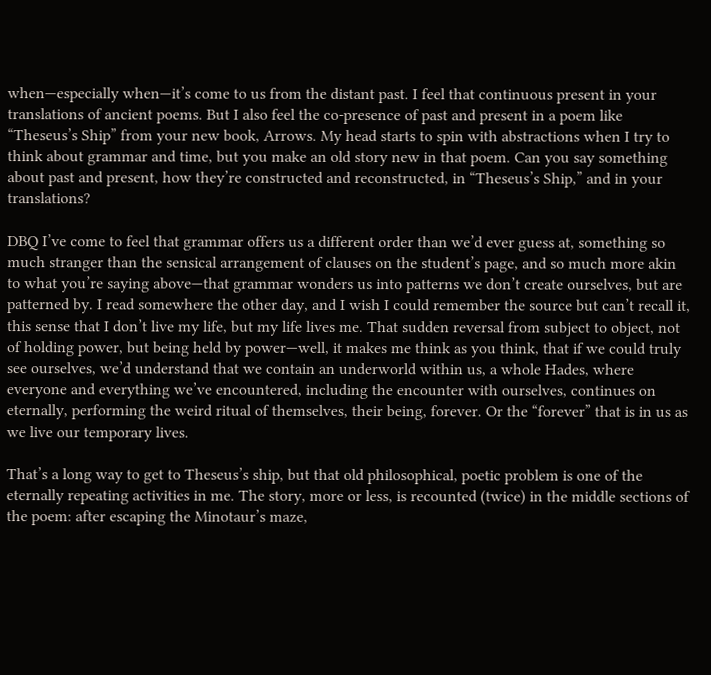when—especially when—it’s come to us from the distant past. I feel that continuous present in your translations of ancient poems. But I also feel the co-presence of past and present in a poem like “Theseus’s Ship” from your new book, Arrows. My head starts to spin with abstractions when I try to think about grammar and time, but you make an old story new in that poem. Can you say something about past and present, how they’re constructed and reconstructed, in “Theseus’s Ship,” and in your translations?

DBQ I’ve come to feel that grammar offers us a different order than we’d ever guess at, something so much stranger than the sensical arrangement of clauses on the student’s page, and so much more akin to what you’re saying above—that grammar wonders us into patterns we don’t create ourselves, but are patterned by. I read somewhere the other day, and I wish I could remember the source but can’t recall it, this sense that I don’t live my life, but my life lives me. That sudden reversal from subject to object, not of holding power, but being held by power—well, it makes me think as you think, that if we could truly see ourselves, we’d understand that we contain an underworld within us, a whole Hades, where everyone and everything we’ve encountered, including the encounter with ourselves, continues on eternally, performing the weird ritual of themselves, their being, forever. Or the “forever” that is in us as we live our temporary lives.

That’s a long way to get to Theseus’s ship, but that old philosophical, poetic problem is one of the eternally repeating activities in me. The story, more or less, is recounted (twice) in the middle sections of the poem: after escaping the Minotaur’s maze,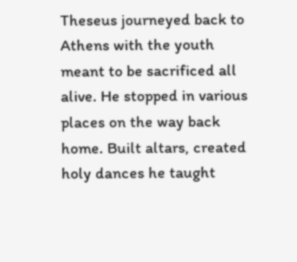Theseus journeyed back to Athens with the youth meant to be sacrificed all alive. He stopped in various places on the way back home. Built altars, created holy dances he taught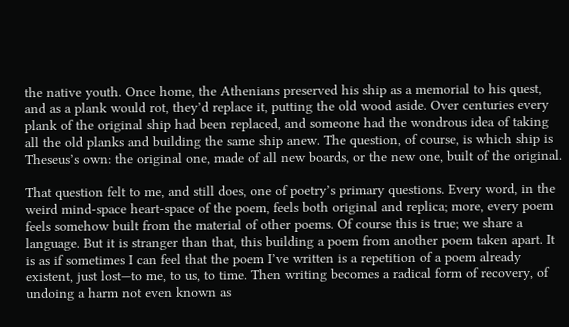the native youth. Once home, the Athenians preserved his ship as a memorial to his quest, and as a plank would rot, they’d replace it, putting the old wood aside. Over centuries every plank of the original ship had been replaced, and someone had the wondrous idea of taking all the old planks and building the same ship anew. The question, of course, is which ship is Theseus’s own: the original one, made of all new boards, or the new one, built of the original.

That question felt to me, and still does, one of poetry’s primary questions. Every word, in the weird mind-space heart-space of the poem, feels both original and replica; more, every poem feels somehow built from the material of other poems. Of course this is true; we share a language. But it is stranger than that, this building a poem from another poem taken apart. It is as if sometimes I can feel that the poem I’ve written is a repetition of a poem already existent, just lost—to me, to us, to time. Then writing becomes a radical form of recovery, of undoing a harm not even known as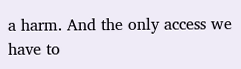a harm. And the only access we have to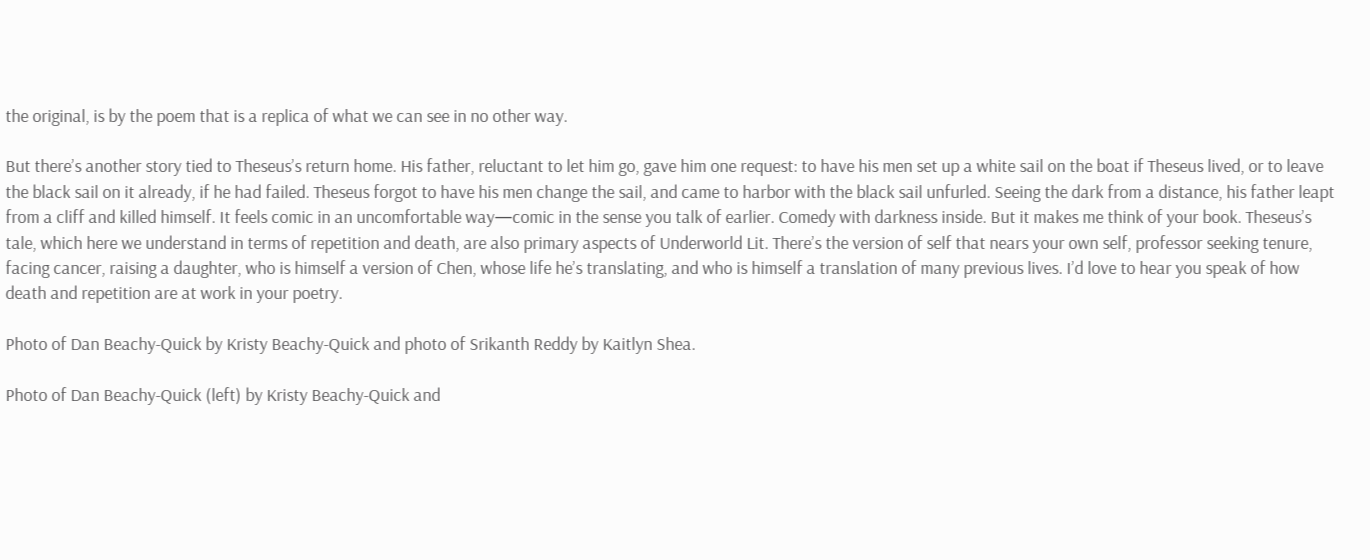the original, is by the poem that is a replica of what we can see in no other way.

But there’s another story tied to Theseus’s return home. His father, reluctant to let him go, gave him one request: to have his men set up a white sail on the boat if Theseus lived, or to leave the black sail on it already, if he had failed. Theseus forgot to have his men change the sail, and came to harbor with the black sail unfurled. Seeing the dark from a distance, his father leapt from a cliff and killed himself. It feels comic in an uncomfortable way—comic in the sense you talk of earlier. Comedy with darkness inside. But it makes me think of your book. Theseus’s tale, which here we understand in terms of repetition and death, are also primary aspects of Underworld Lit. There’s the version of self that nears your own self, professor seeking tenure, facing cancer, raising a daughter, who is himself a version of Chen, whose life he’s translating, and who is himself a translation of many previous lives. I’d love to hear you speak of how death and repetition are at work in your poetry.

Photo of Dan Beachy-Quick by Kristy Beachy-Quick and photo of Srikanth Reddy by Kaitlyn Shea.

Photo of Dan Beachy-Quick (left) by Kristy Beachy-Quick and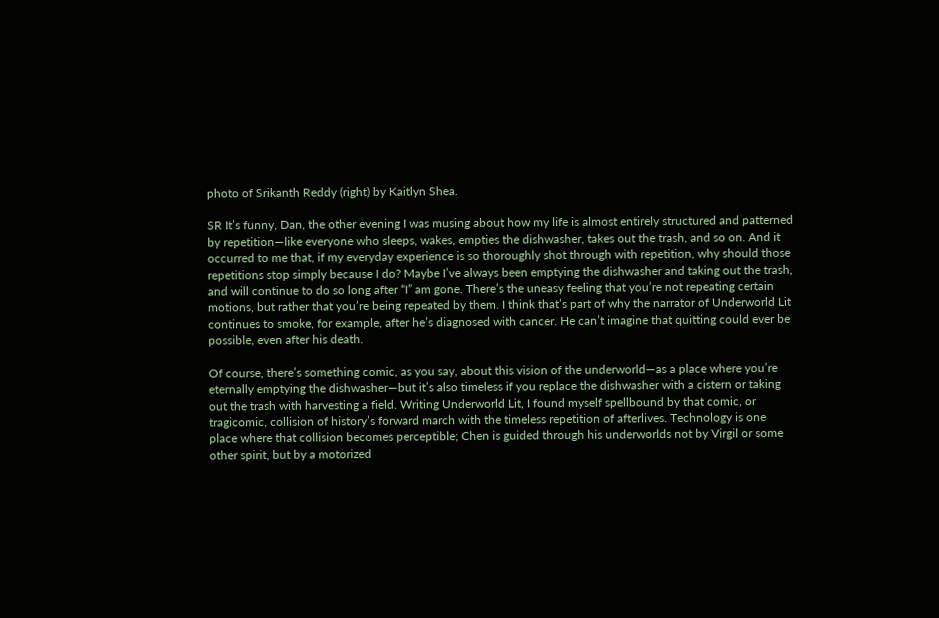photo of Srikanth Reddy (right) by Kaitlyn Shea.

SR It’s funny, Dan, the other evening I was musing about how my life is almost entirely structured and patterned by repetition—like everyone who sleeps, wakes, empties the dishwasher, takes out the trash, and so on. And it occurred to me that, if my everyday experience is so thoroughly shot through with repetition, why should those repetitions stop simply because I do? Maybe I’ve always been emptying the dishwasher and taking out the trash, and will continue to do so long after “I” am gone. There’s the uneasy feeling that you’re not repeating certain motions, but rather that you’re being repeated by them. I think that’s part of why the narrator of Underworld Lit continues to smoke, for example, after he’s diagnosed with cancer. He can’t imagine that quitting could ever be possible, even after his death.

Of course, there’s something comic, as you say, about this vision of the underworld—as a place where you’re eternally emptying the dishwasher—but it’s also timeless if you replace the dishwasher with a cistern or taking out the trash with harvesting a field. Writing Underworld Lit, I found myself spellbound by that comic, or tragicomic, collision of history’s forward march with the timeless repetition of afterlives. Technology is one place where that collision becomes perceptible; Chen is guided through his underworlds not by Virgil or some other spirit, but by a motorized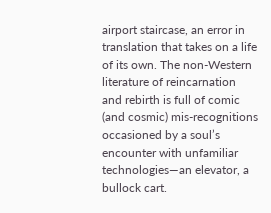airport staircase, an error in translation that takes on a life of its own. The non-Western literature of reincarnation and rebirth is full of comic (and cosmic) mis-recognitions occasioned by a soul’s encounter with unfamiliar technologies—an elevator, a bullock cart.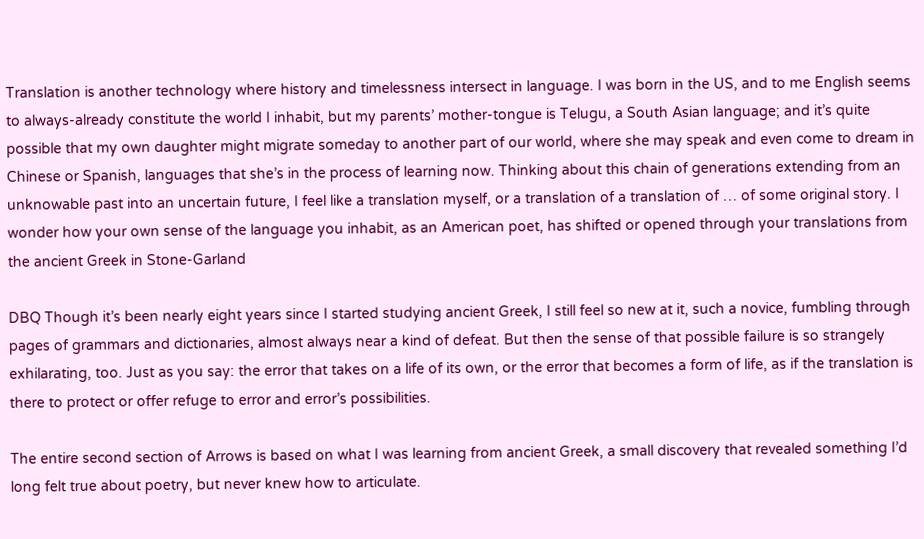Translation is another technology where history and timelessness intersect in language. I was born in the US, and to me English seems to always-already constitute the world I inhabit, but my parents’ mother-tongue is Telugu, a South Asian language; and it’s quite possible that my own daughter might migrate someday to another part of our world, where she may speak and even come to dream in Chinese or Spanish, languages that she’s in the process of learning now. Thinking about this chain of generations extending from an unknowable past into an uncertain future, I feel like a translation myself, or a translation of a translation of … of some original story. I wonder how your own sense of the language you inhabit, as an American poet, has shifted or opened through your translations from the ancient Greek in Stone-Garland

DBQ Though it’s been nearly eight years since I started studying ancient Greek, I still feel so new at it, such a novice, fumbling through pages of grammars and dictionaries, almost always near a kind of defeat. But then the sense of that possible failure is so strangely exhilarating, too. Just as you say: the error that takes on a life of its own, or the error that becomes a form of life, as if the translation is there to protect or offer refuge to error and error’s possibilities.

The entire second section of Arrows is based on what I was learning from ancient Greek, a small discovery that revealed something I’d long felt true about poetry, but never knew how to articulate.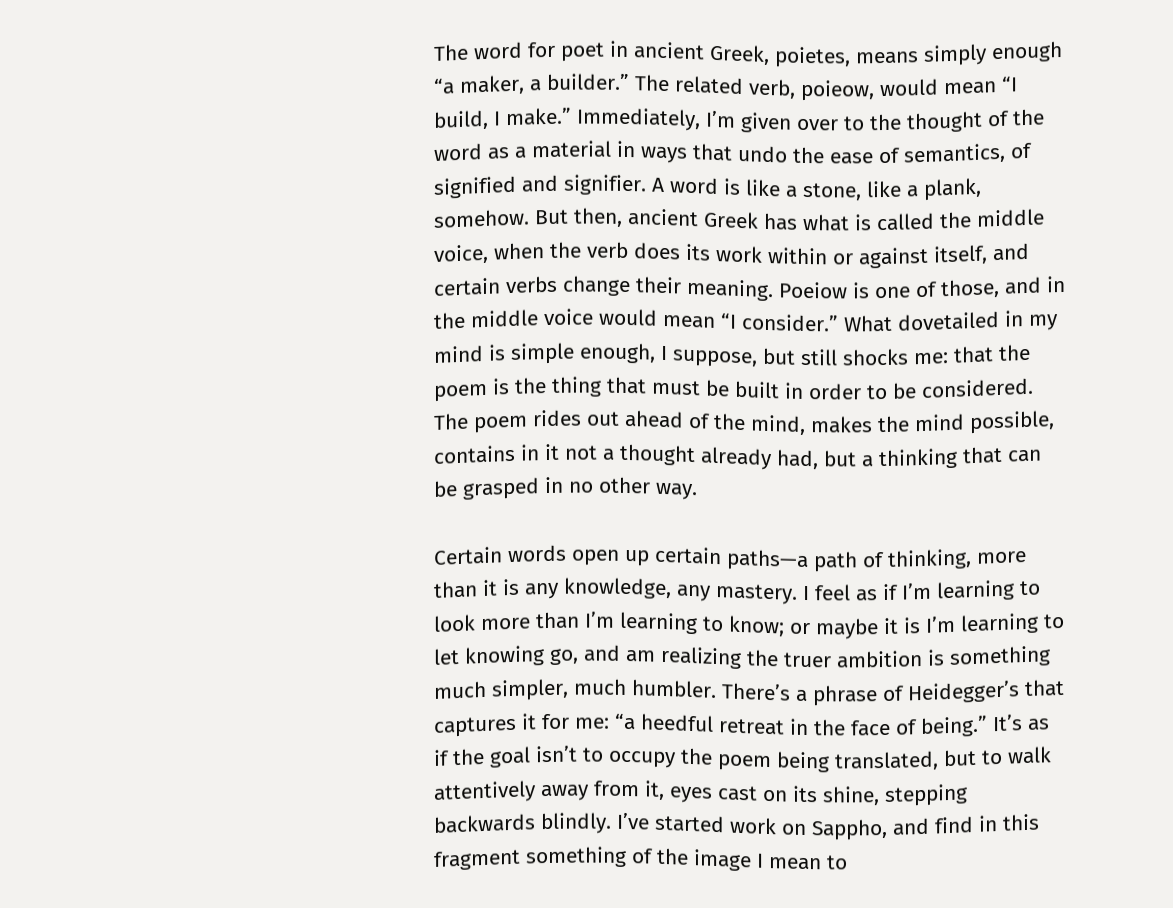The word for poet in ancient Greek, poietes, means simply enough “a maker, a builder.” The related verb, poieow, would mean “I build, I make.” Immediately, I’m given over to the thought of the word as a material in ways that undo the ease of semantics, of signified and signifier. A word is like a stone, like a plank, somehow. But then, ancient Greek has what is called the middle voice, when the verb does its work within or against itself, and certain verbs change their meaning. Poeiow is one of those, and in the middle voice would mean “I consider.” What dovetailed in my mind is simple enough, I suppose, but still shocks me: that the poem is the thing that must be built in order to be considered. The poem rides out ahead of the mind, makes the mind possible, contains in it not a thought already had, but a thinking that can be grasped in no other way.

Certain words open up certain paths—a path of thinking, more than it is any knowledge, any mastery. I feel as if I’m learning to look more than I’m learning to know; or maybe it is I’m learning to let knowing go, and am realizing the truer ambition is something much simpler, much humbler. There’s a phrase of Heidegger’s that captures it for me: “a heedful retreat in the face of being.” It’s as if the goal isn’t to occupy the poem being translated, but to walk attentively away from it, eyes cast on its shine, stepping backwards blindly. I’ve started work on Sappho, and find in this fragment something of the image I mean to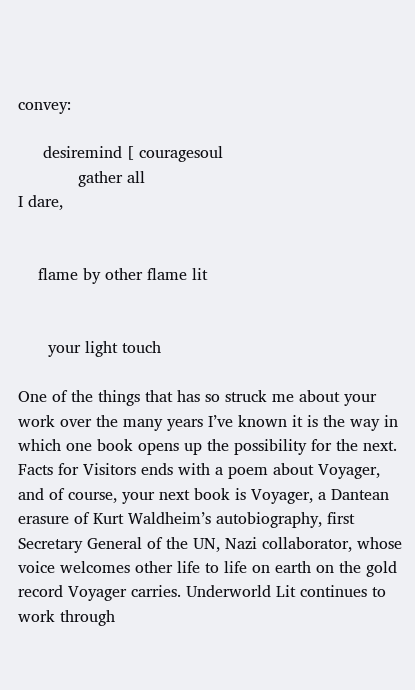convey:

     desiremind [ couragesoul
            gather all
I dare,


    flame by other flame lit


      your light touch

One of the things that has so struck me about your work over the many years I’ve known it is the way in which one book opens up the possibility for the next. Facts for Visitors ends with a poem about Voyager, and of course, your next book is Voyager, a Dantean erasure of Kurt Waldheim’s autobiography, first Secretary General of the UN, Nazi collaborator, whose voice welcomes other life to life on earth on the gold record Voyager carries. Underworld Lit continues to work through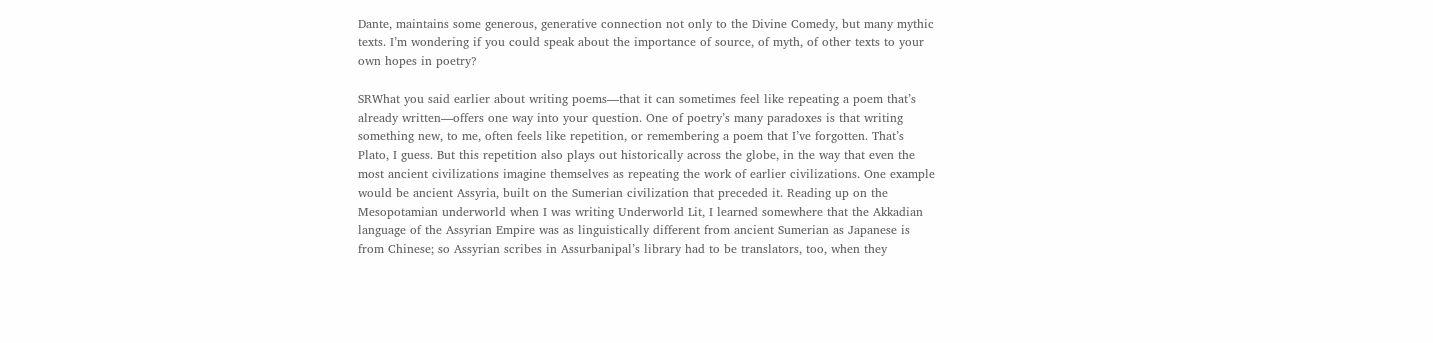Dante, maintains some generous, generative connection not only to the Divine Comedy, but many mythic texts. I’m wondering if you could speak about the importance of source, of myth, of other texts to your own hopes in poetry?

SRWhat you said earlier about writing poems—that it can sometimes feel like repeating a poem that’s already written—offers one way into your question. One of poetry’s many paradoxes is that writing something new, to me, often feels like repetition, or remembering a poem that I’ve forgotten. That’s Plato, I guess. But this repetition also plays out historically across the globe, in the way that even the most ancient civilizations imagine themselves as repeating the work of earlier civilizations. One example would be ancient Assyria, built on the Sumerian civilization that preceded it. Reading up on the Mesopotamian underworld when I was writing Underworld Lit, I learned somewhere that the Akkadian language of the Assyrian Empire was as linguistically different from ancient Sumerian as Japanese is from Chinese; so Assyrian scribes in Assurbanipal’s library had to be translators, too, when they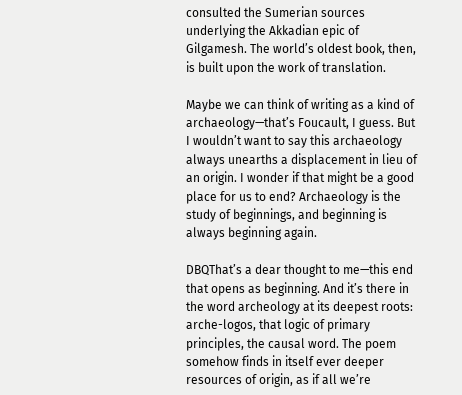consulted the Sumerian sources underlying the Akkadian epic of Gilgamesh. The world’s oldest book, then, is built upon the work of translation.

Maybe we can think of writing as a kind of archaeology—that’s Foucault, I guess. But I wouldn’t want to say this archaeology always unearths a displacement in lieu of an origin. I wonder if that might be a good place for us to end? Archaeology is the study of beginnings, and beginning is always beginning again.

DBQThat’s a dear thought to me—this end that opens as beginning. And it’s there in the word archeology at its deepest roots: arche-logos, that logic of primary principles, the causal word. The poem somehow finds in itself ever deeper resources of origin, as if all we’re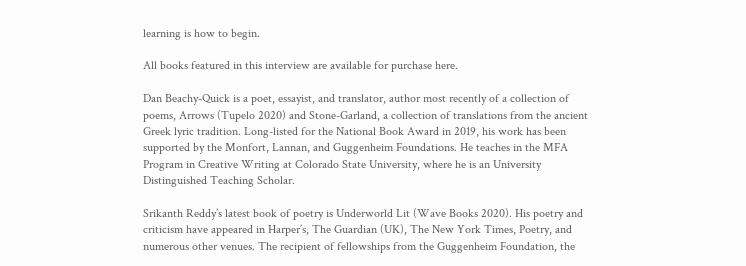learning is how to begin.

All books featured in this interview are available for purchase here.

Dan Beachy-Quick is a poet, essayist, and translator, author most recently of a collection of poems, Arrows (Tupelo 2020) and Stone-Garland, a collection of translations from the ancient Greek lyric tradition. Long-listed for the National Book Award in 2019, his work has been supported by the Monfort, Lannan, and Guggenheim Foundations. He teaches in the MFA Program in Creative Writing at Colorado State University, where he is an University Distinguished Teaching Scholar.

Srikanth Reddy’s latest book of poetry is Underworld Lit (Wave Books 2020). His poetry and criticism have appeared in Harper’s, The Guardian (UK), The New York Times, Poetry, and numerous other venues. The recipient of fellowships from the Guggenheim Foundation, the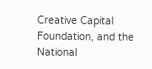Creative Capital Foundation, and the National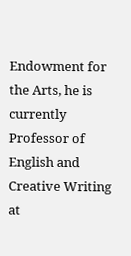Endowment for the Arts, he is currently Professor of English and Creative Writing at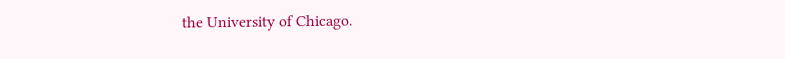the University of Chicago.